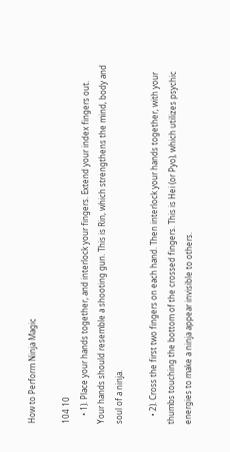How to Perform Ninja Magic

104 10
    • 1). Place your hands together, and interlock your fingers. Extend your index fingers out. Your hands should resemble a shooting gun. This is Rin, which strengthens the mind, body and soul of a ninja.

    • 2). Cross the first two fingers on each hand. Then interlock your hands together, with your thumbs touching the bottom of the crossed fingers. This is Hei (or Pyo), which utilizes psychic energies to make a ninja appear invisible to others.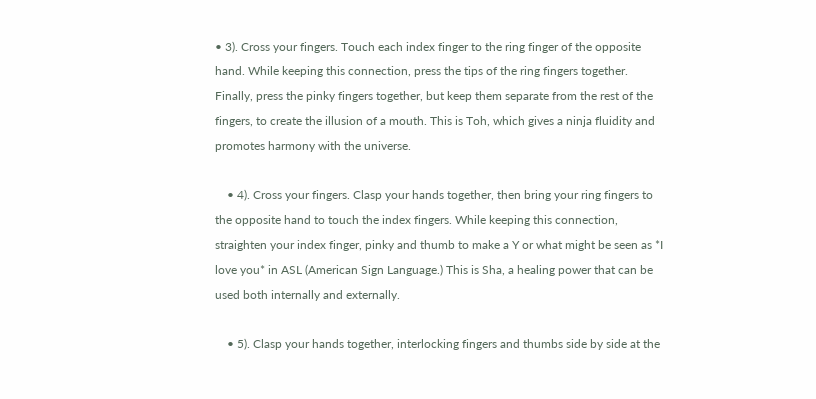• 3). Cross your fingers. Touch each index finger to the ring finger of the opposite hand. While keeping this connection, press the tips of the ring fingers together. Finally, press the pinky fingers together, but keep them separate from the rest of the fingers, to create the illusion of a mouth. This is Toh, which gives a ninja fluidity and promotes harmony with the universe.

    • 4). Cross your fingers. Clasp your hands together, then bring your ring fingers to the opposite hand to touch the index fingers. While keeping this connection, straighten your index finger, pinky and thumb to make a Y or what might be seen as *I love you* in ASL (American Sign Language.) This is Sha, a healing power that can be used both internally and externally.

    • 5). Clasp your hands together, interlocking fingers and thumbs side by side at the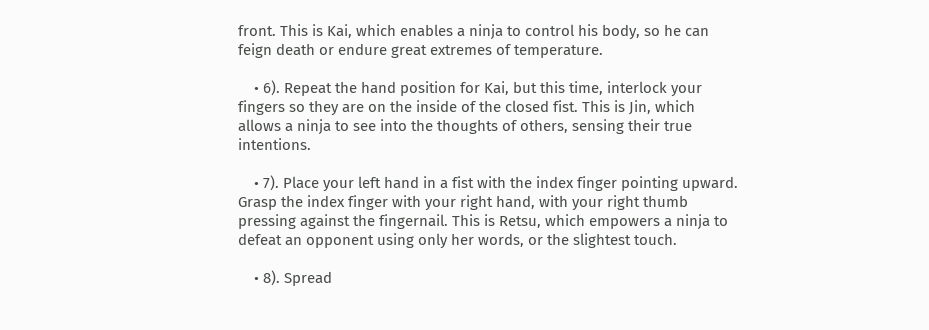front. This is Kai, which enables a ninja to control his body, so he can feign death or endure great extremes of temperature.

    • 6). Repeat the hand position for Kai, but this time, interlock your fingers so they are on the inside of the closed fist. This is Jin, which allows a ninja to see into the thoughts of others, sensing their true intentions.

    • 7). Place your left hand in a fist with the index finger pointing upward. Grasp the index finger with your right hand, with your right thumb pressing against the fingernail. This is Retsu, which empowers a ninja to defeat an opponent using only her words, or the slightest touch.

    • 8). Spread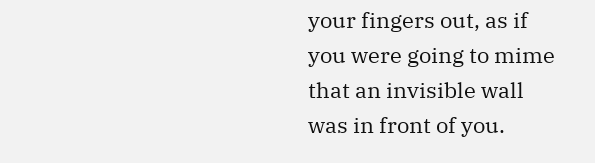your fingers out, as if you were going to mime that an invisible wall was in front of you.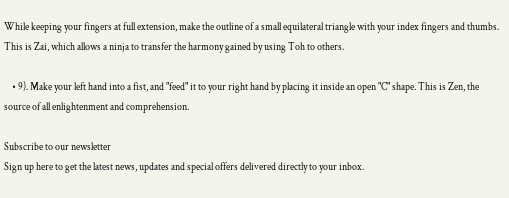While keeping your fingers at full extension, make the outline of a small equilateral triangle with your index fingers and thumbs. This is Zai, which allows a ninja to transfer the harmony gained by using Toh to others.

    • 9). Make your left hand into a fist, and "feed" it to your right hand by placing it inside an open "C" shape. This is Zen, the source of all enlightenment and comprehension.

Subscribe to our newsletter
Sign up here to get the latest news, updates and special offers delivered directly to your inbox.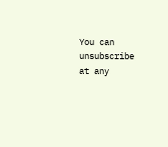You can unsubscribe at any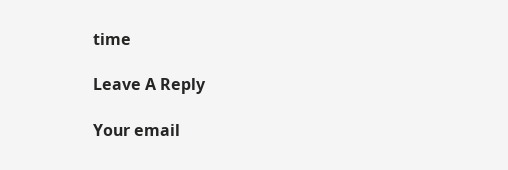time

Leave A Reply

Your email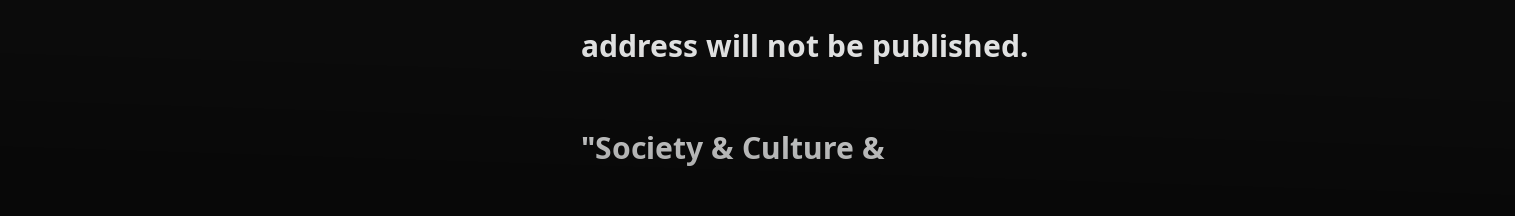address will not be published.

"Society & Culture &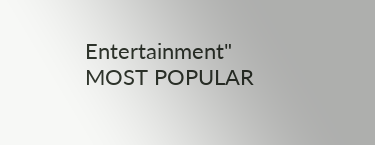Entertainment" MOST POPULAR